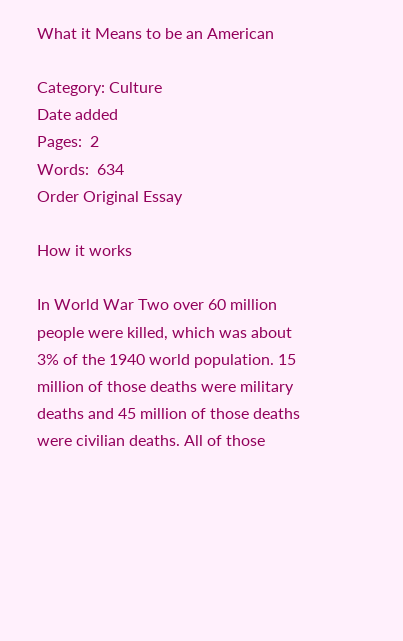What it Means to be an American

Category: Culture
Date added
Pages:  2
Words:  634
Order Original Essay

How it works

In World War Two over 60 million people were killed, which was about 3% of the 1940 world population. 15 million of those deaths were military deaths and 45 million of those deaths were civilian deaths. All of those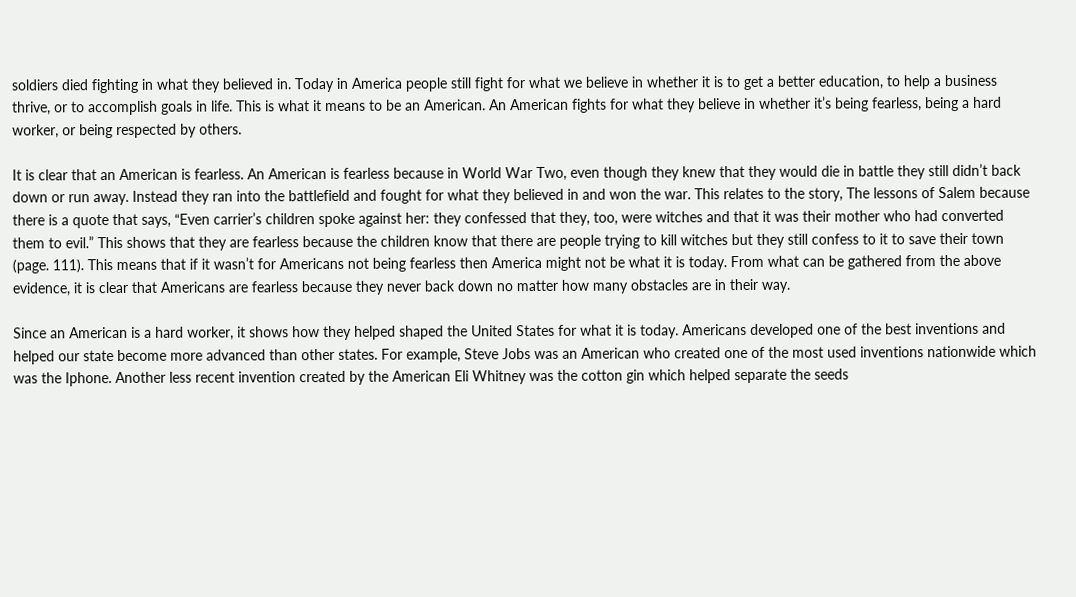soldiers died fighting in what they believed in. Today in America people still fight for what we believe in whether it is to get a better education, to help a business thrive, or to accomplish goals in life. This is what it means to be an American. An American fights for what they believe in whether it’s being fearless, being a hard worker, or being respected by others.

It is clear that an American is fearless. An American is fearless because in World War Two, even though they knew that they would die in battle they still didn’t back down or run away. Instead they ran into the battlefield and fought for what they believed in and won the war. This relates to the story, The lessons of Salem because there is a quote that says, “Even carrier’s children spoke against her: they confessed that they, too, were witches and that it was their mother who had converted them to evil.” This shows that they are fearless because the children know that there are people trying to kill witches but they still confess to it to save their town (page. 111). This means that if it wasn’t for Americans not being fearless then America might not be what it is today. From what can be gathered from the above evidence, it is clear that Americans are fearless because they never back down no matter how many obstacles are in their way.

Since an American is a hard worker, it shows how they helped shaped the United States for what it is today. Americans developed one of the best inventions and helped our state become more advanced than other states. For example, Steve Jobs was an American who created one of the most used inventions nationwide which was the Iphone. Another less recent invention created by the American Eli Whitney was the cotton gin which helped separate the seeds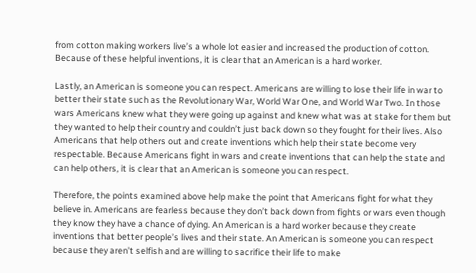from cotton making workers live’s a whole lot easier and increased the production of cotton. Because of these helpful inventions, it is clear that an American is a hard worker.

Lastly, an American is someone you can respect. Americans are willing to lose their life in war to better their state such as the Revolutionary War, World War One, and World War Two. In those wars Americans knew what they were going up against and knew what was at stake for them but they wanted to help their country and couldn’t just back down so they fought for their lives. Also Americans that help others out and create inventions which help their state become very respectable. Because Americans fight in wars and create inventions that can help the state and can help others, it is clear that an American is someone you can respect.

Therefore, the points examined above help make the point that Americans fight for what they believe in. Americans are fearless because they don’t back down from fights or wars even though they know they have a chance of dying. An American is a hard worker because they create inventions that better people’s lives and their state. An American is someone you can respect because they aren’t selfish and are willing to sacrifice their life to make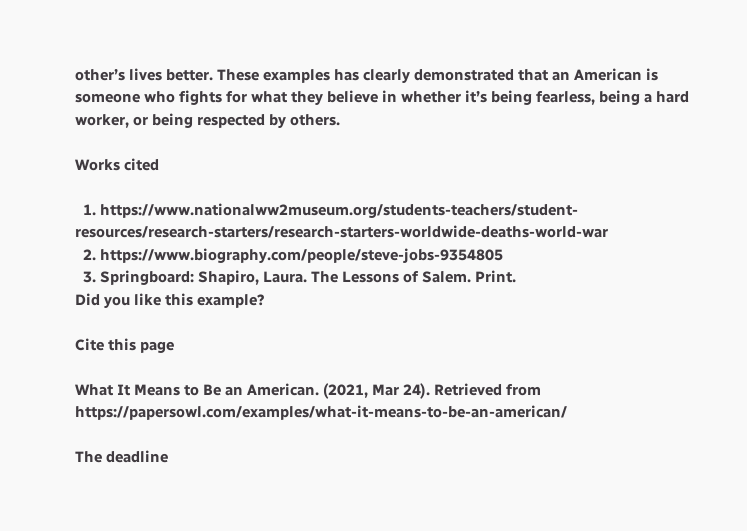other’s lives better. These examples has clearly demonstrated that an American is someone who fights for what they believe in whether it’s being fearless, being a hard worker, or being respected by others.

Works cited

  1. https://www.nationalww2museum.org/students-teachers/student-resources/research-starters/research-starters-worldwide-deaths-world-war
  2. https://www.biography.com/people/steve-jobs-9354805
  3. Springboard: Shapiro, Laura. The Lessons of Salem. Print.
Did you like this example?

Cite this page

What It Means to Be an American. (2021, Mar 24). Retrieved from https://papersowl.com/examples/what-it-means-to-be-an-american/

The deadline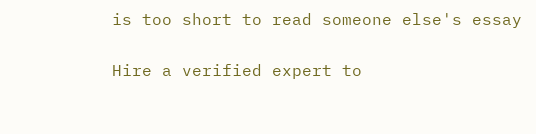is too short to read someone else's essay

Hire a verified expert to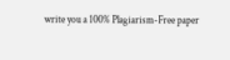write you a 100% Plagiarism-Free paper